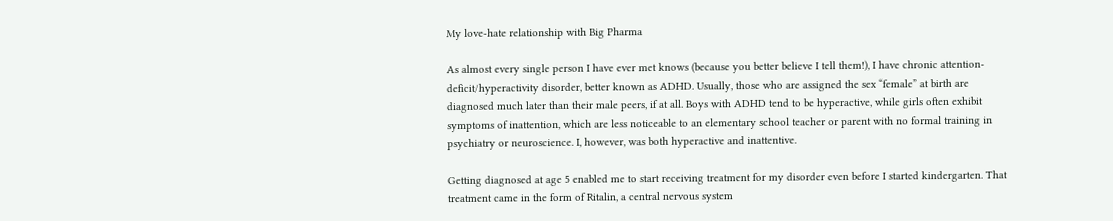My love-hate relationship with Big Pharma

As almost every single person I have ever met knows (because you better believe I tell them!), I have chronic attention-deficit/hyperactivity disorder, better known as ADHD. Usually, those who are assigned the sex “female” at birth are diagnosed much later than their male peers, if at all. Boys with ADHD tend to be hyperactive, while girls often exhibit symptoms of inattention, which are less noticeable to an elementary school teacher or parent with no formal training in psychiatry or neuroscience. I, however, was both hyperactive and inattentive.

Getting diagnosed at age 5 enabled me to start receiving treatment for my disorder even before I started kindergarten. That treatment came in the form of Ritalin, a central nervous system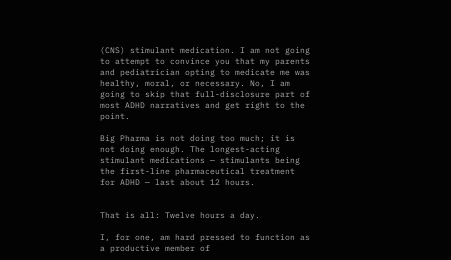(CNS) stimulant medication. I am not going to attempt to convince you that my parents and pediatrician opting to medicate me was healthy, moral, or necessary. No, I am going to skip that full-disclosure part of most ADHD narratives and get right to the point.

Big Pharma is not doing too much; it is not doing enough. The longest-acting stimulant medications — stimulants being the first-line pharmaceutical treatment for ADHD — last about 12 hours.


That is all: Twelve hours a day.

I, for one, am hard pressed to function as a productive member of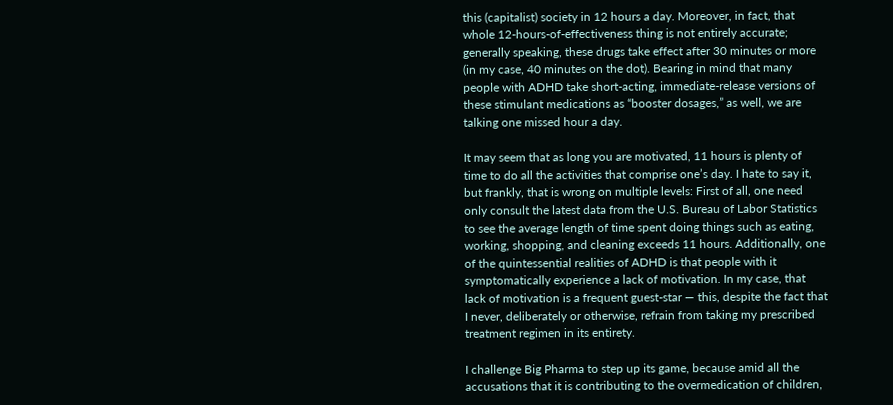this (capitalist) society in 12 hours a day. Moreover, in fact, that whole 12-hours-of-effectiveness thing is not entirely accurate; generally speaking, these drugs take effect after 30 minutes or more (in my case, 40 minutes on the dot). Bearing in mind that many people with ADHD take short-acting, immediate-release versions of these stimulant medications as “booster dosages,” as well, we are talking one missed hour a day.

It may seem that as long you are motivated, 11 hours is plenty of time to do all the activities that comprise one’s day. I hate to say it, but frankly, that is wrong on multiple levels: First of all, one need only consult the latest data from the U.S. Bureau of Labor Statistics to see the average length of time spent doing things such as eating, working, shopping, and cleaning exceeds 11 hours. Additionally, one of the quintessential realities of ADHD is that people with it symptomatically experience a lack of motivation. In my case, that lack of motivation is a frequent guest-star — this, despite the fact that I never, deliberately or otherwise, refrain from taking my prescribed treatment regimen in its entirety.

I challenge Big Pharma to step up its game, because amid all the accusations that it is contributing to the overmedication of children,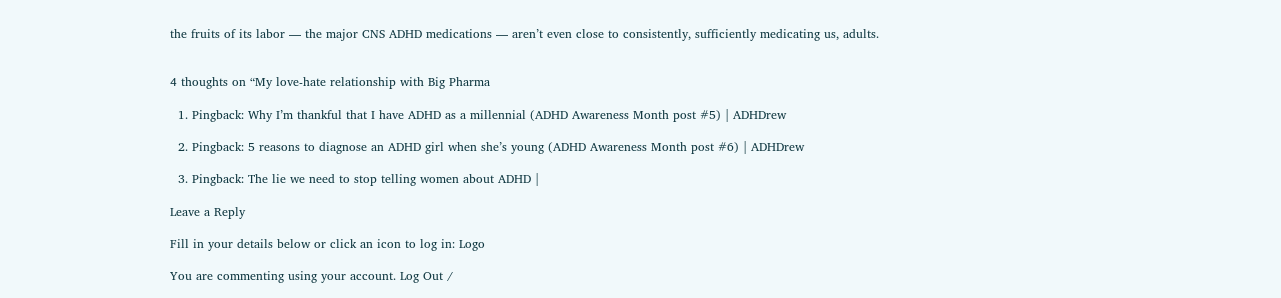the fruits of its labor — the major CNS ADHD medications — aren’t even close to consistently, sufficiently medicating us, adults.


4 thoughts on “My love-hate relationship with Big Pharma

  1. Pingback: Why I’m thankful that I have ADHD as a millennial (ADHD Awareness Month post #5) | ADHDrew

  2. Pingback: 5 reasons to diagnose an ADHD girl when she’s young (ADHD Awareness Month post #6) | ADHDrew

  3. Pingback: The lie we need to stop telling women about ADHD |

Leave a Reply

Fill in your details below or click an icon to log in: Logo

You are commenting using your account. Log Out /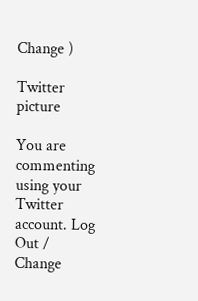Change )

Twitter picture

You are commenting using your Twitter account. Log Out / Change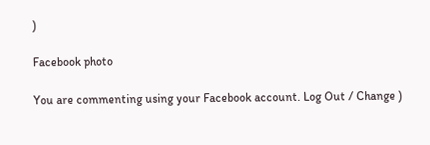)

Facebook photo

You are commenting using your Facebook account. Log Out / Change )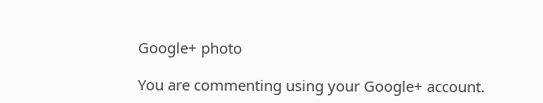Google+ photo

You are commenting using your Google+ account.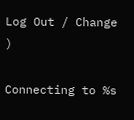Log Out / Change )

Connecting to %s